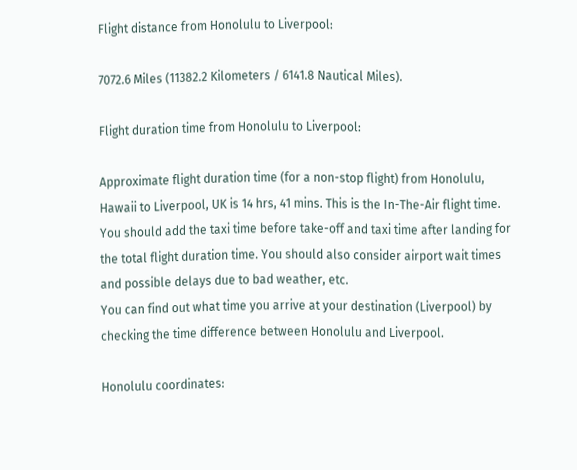Flight distance from Honolulu to Liverpool:

7072.6 Miles (11382.2 Kilometers / 6141.8 Nautical Miles).

Flight duration time from Honolulu to Liverpool:

Approximate flight duration time (for a non-stop flight) from Honolulu, Hawaii to Liverpool, UK is 14 hrs, 41 mins. This is the In-The-Air flight time. You should add the taxi time before take-off and taxi time after landing for the total flight duration time. You should also consider airport wait times and possible delays due to bad weather, etc.
You can find out what time you arrive at your destination (Liverpool) by checking the time difference between Honolulu and Liverpool.

Honolulu coordinates: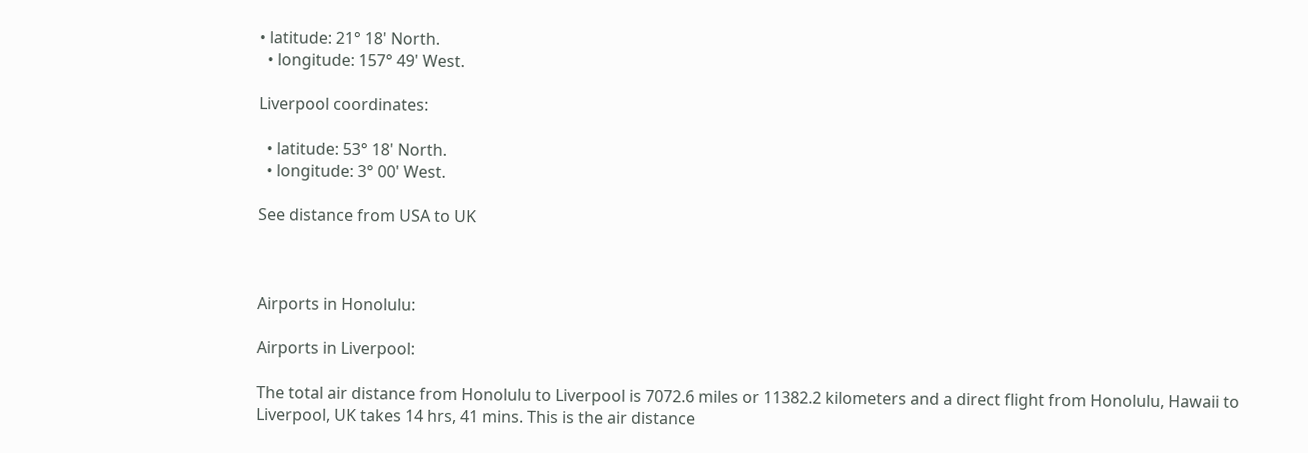• latitude: 21° 18' North.
  • longitude: 157° 49' West.

Liverpool coordinates:

  • latitude: 53° 18' North.
  • longitude: 3° 00' West.

See distance from USA to UK



Airports in Honolulu:

Airports in Liverpool:

The total air distance from Honolulu to Liverpool is 7072.6 miles or 11382.2 kilometers and a direct flight from Honolulu, Hawaii to Liverpool, UK takes 14 hrs, 41 mins. This is the air distance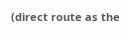(direct route as the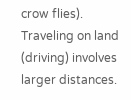crow flies). Traveling on land (driving) involves larger distances.